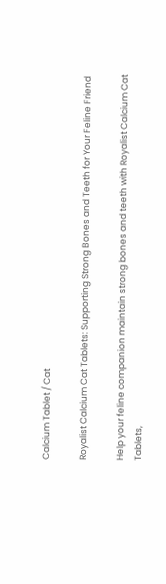Calcium Tablet / Cat

Royalist Calcium Cat Tablets: Supporting Strong Bones and Teeth for Your Feline Friend

Help your feline companion maintain strong bones and teeth with Royalist Calcium Cat Tablets,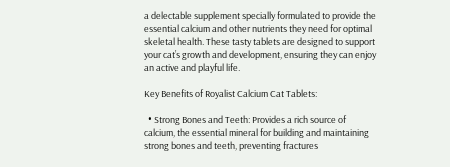a delectable supplement specially formulated to provide the essential calcium and other nutrients they need for optimal skeletal health. These tasty tablets are designed to support your cat’s growth and development, ensuring they can enjoy an active and playful life.

Key Benefits of Royalist Calcium Cat Tablets:

  • Strong Bones and Teeth: Provides a rich source of calcium, the essential mineral for building and maintaining strong bones and teeth, preventing fractures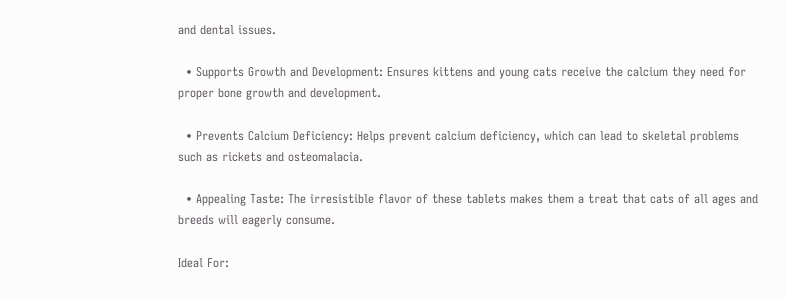and dental issues.

  • Supports Growth and Development: Ensures kittens and young cats receive the calcium they need for proper bone growth and development.

  • Prevents Calcium Deficiency: Helps prevent calcium deficiency, which can lead to skeletal problems such as rickets and osteomalacia.

  • Appealing Taste: The irresistible flavor of these tablets makes them a treat that cats of all ages and breeds will eagerly consume.

Ideal For: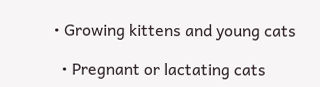• Growing kittens and young cats

  • Pregnant or lactating cats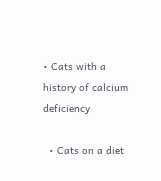• Cats with a history of calcium deficiency

  • Cats on a diet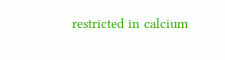restricted in calcium